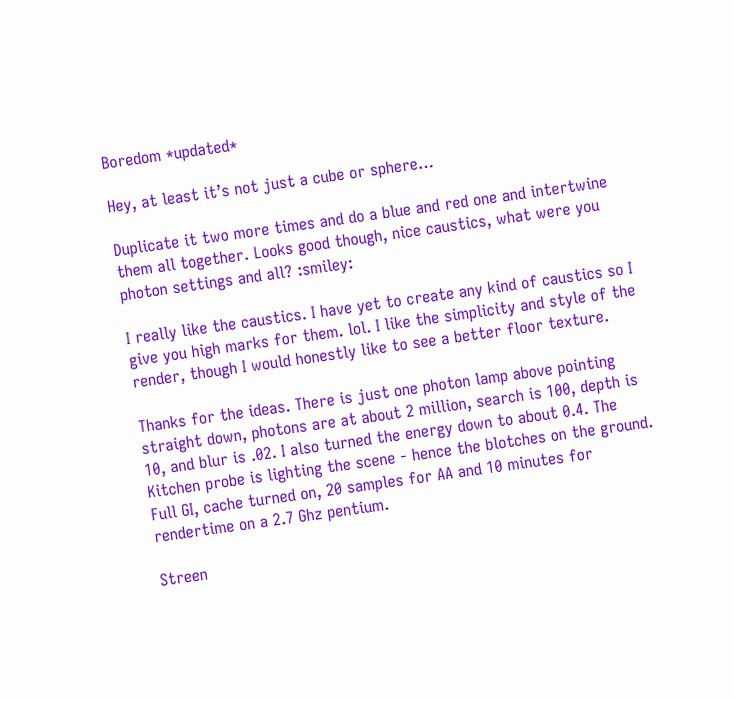Boredom *updated*

Hey, at least it’s not just a cube or sphere…

Duplicate it two more times and do a blue and red one and intertwine them all together. Looks good though, nice caustics, what were you photon settings and all? :smiley:

I really like the caustics. I have yet to create any kind of caustics so I give you high marks for them. lol. I like the simplicity and style of the render, though I would honestly like to see a better floor texture.

Thanks for the ideas. There is just one photon lamp above pointing straight down, photons are at about 2 million, search is 100, depth is 10, and blur is .02. I also turned the energy down to about 0.4. The Kitchen probe is lighting the scene - hence the blotches on the ground. Full GI, cache turned on, 20 samples for AA and 10 minutes for rendertime on a 2.7 Ghz pentium.

Streen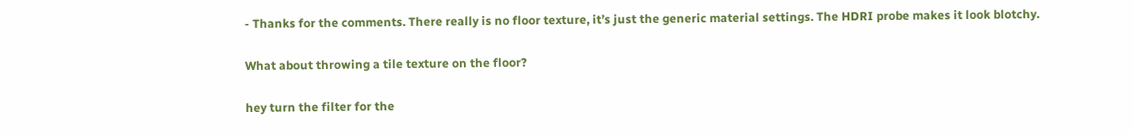- Thanks for the comments. There really is no floor texture, it’s just the generic material settings. The HDRI probe makes it look blotchy.

What about throwing a tile texture on the floor?

hey turn the filter for the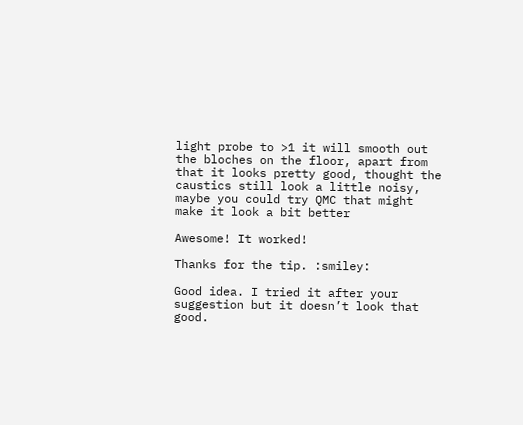light probe to >1 it will smooth out the bloches on the floor, apart from that it looks pretty good, thought the caustics still look a little noisy, maybe you could try QMC that might make it look a bit better

Awesome! It worked!

Thanks for the tip. :smiley:

Good idea. I tried it after your suggestion but it doesn’t look that good.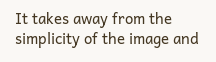It takes away from the simplicity of the image and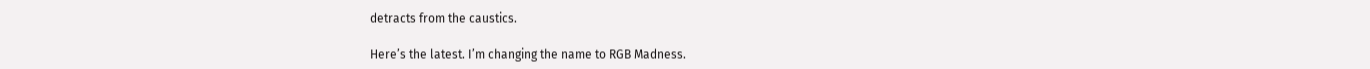detracts from the caustics.

Here’s the latest. I’m changing the name to RGB Madness.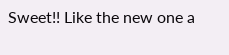Sweet!! Like the new one a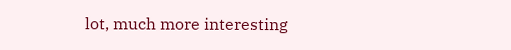lot, much more interesting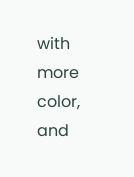with more color, and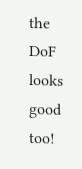the DoF looks good too!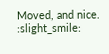Moved, and nice. :slight_smile: